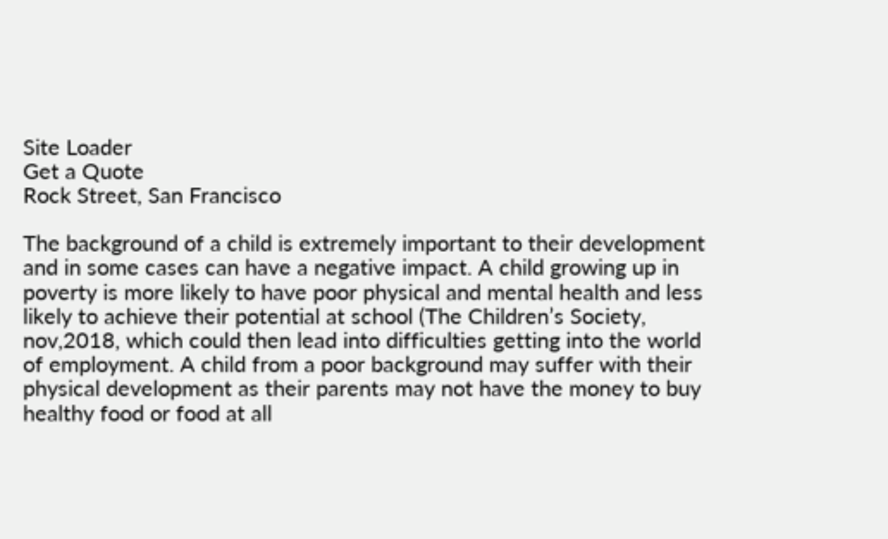Site Loader
Get a Quote
Rock Street, San Francisco

The background of a child is extremely important to their development and in some cases can have a negative impact. A child growing up in poverty is more likely to have poor physical and mental health and less likely to achieve their potential at school (The Children’s Society, nov,2018, which could then lead into difficulties getting into the world of employment. A child from a poor background may suffer with their physical development as their parents may not have the money to buy healthy food or food at all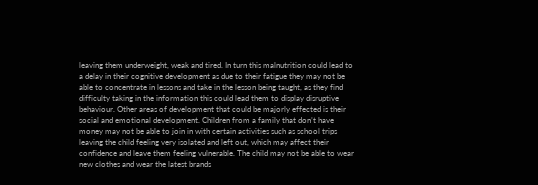leaving them underweight, weak and tired. In turn this malnutrition could lead to a delay in their cognitive development as due to their fatigue they may not be able to concentrate in lessons and take in the lesson being taught, as they find difficulty taking in the information this could lead them to display disruptive behaviour. Other areas of development that could be majorly effected is their social and emotional development. Children from a family that don’t have money may not be able to join in with certain activities such as school trips leaving the child feeling very isolated and left out, which may affect their confidence and leave them feeling vulnerable. The child may not be able to wear new clothes and wear the latest brands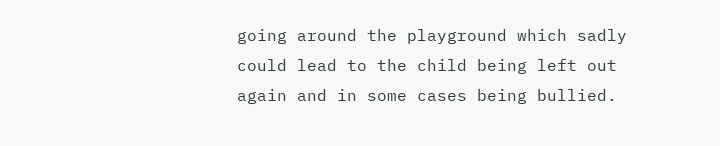going around the playground which sadly could lead to the child being left out again and in some cases being bullied.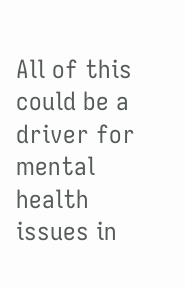All of this could be a driver for mental health issues in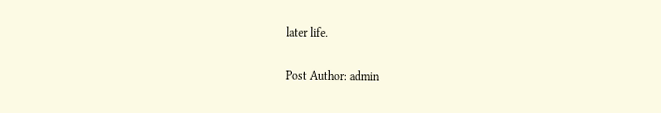later life.

Post Author: admin